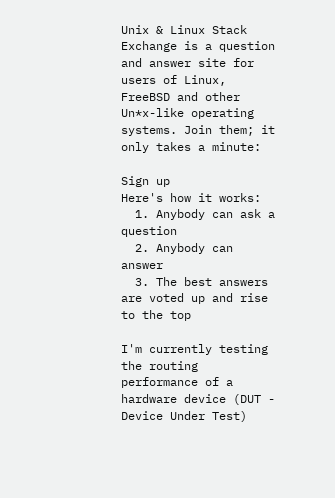Unix & Linux Stack Exchange is a question and answer site for users of Linux, FreeBSD and other Un*x-like operating systems. Join them; it only takes a minute:

Sign up
Here's how it works:
  1. Anybody can ask a question
  2. Anybody can answer
  3. The best answers are voted up and rise to the top

I'm currently testing the routing performance of a hardware device (DUT - Device Under Test)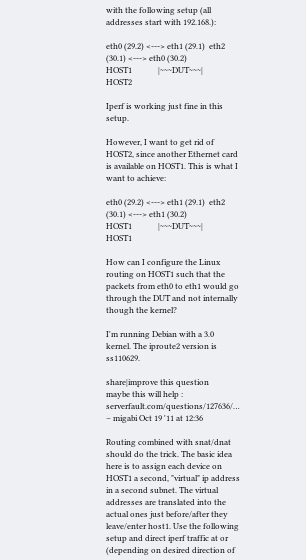with the following setup (all addresses start with 192.168.):

eth0 (29.2) <---> eth1 (29.1)  eth2 (30.1) <---> eth0 (30.2)
HOST1             |~~~DUT~~~|       HOST2

Iperf is working just fine in this setup.

However, I want to get rid of HOST2, since another Ethernet card is available on HOST1. This is what I want to achieve:

eth0 (29.2) <---> eth1 (29.1)  eth2 (30.1) <---> eth1 (30.2)
HOST1             |~~~DUT~~~|       HOST1

How can I configure the Linux routing on HOST1 such that the packets from eth0 to eth1 would go through the DUT and not internally though the kernel?

I'm running Debian with a 3.0 kernel. The iproute2 version is ss110629.

share|improve this question
maybe this will help : serverfault.com/questions/127636/… – migabi Oct 19 '11 at 12:36

Routing combined with snat/dnat should do the trick. The basic idea here is to assign each device on HOST1 a second, "virtual" ip address in a second subnet. The virtual addresses are translated into the actual ones just before/after they leave/enter host1. Use the following setup and direct iperf traffic at or (depending on desired direction of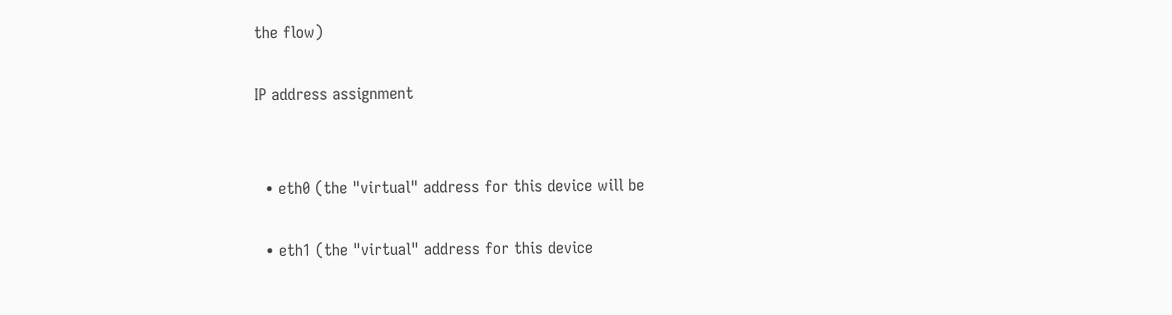the flow)

IP address assignment


  • eth0 (the "virtual" address for this device will be

  • eth1 (the "virtual" address for this device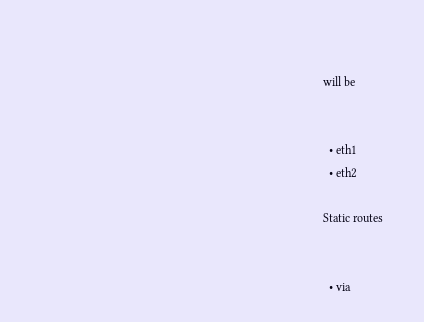will be


  • eth1
  • eth2

Static routes


  • via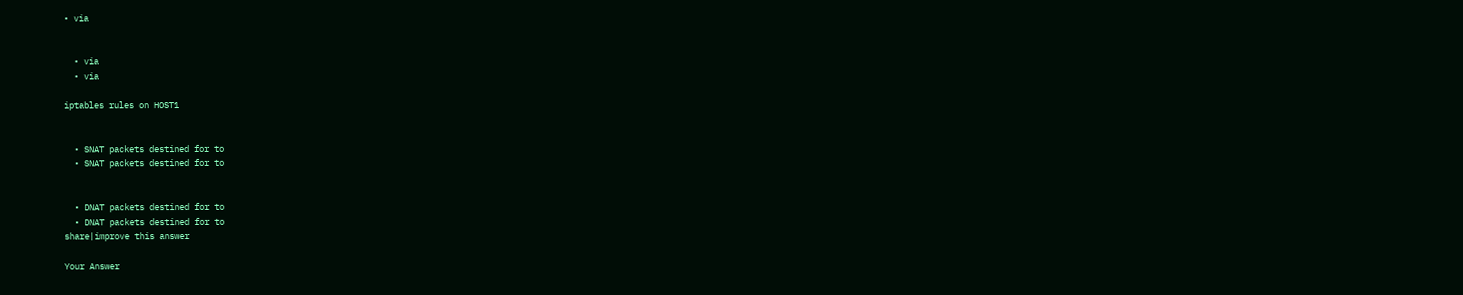• via


  • via
  • via

iptables rules on HOST1


  • SNAT packets destined for to
  • SNAT packets destined for to


  • DNAT packets destined for to
  • DNAT packets destined for to
share|improve this answer

Your Answer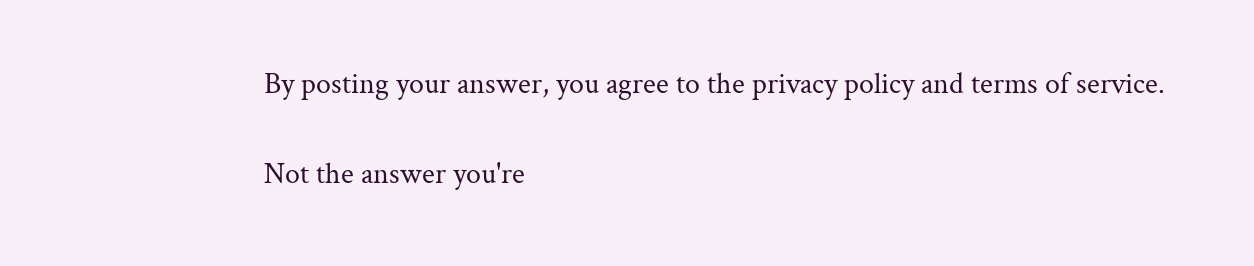By posting your answer, you agree to the privacy policy and terms of service.

Not the answer you're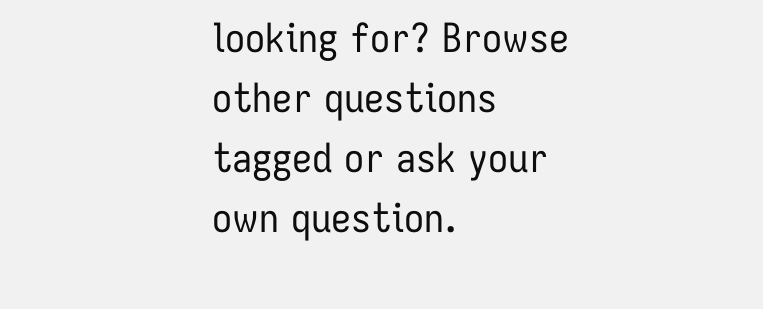looking for? Browse other questions tagged or ask your own question.